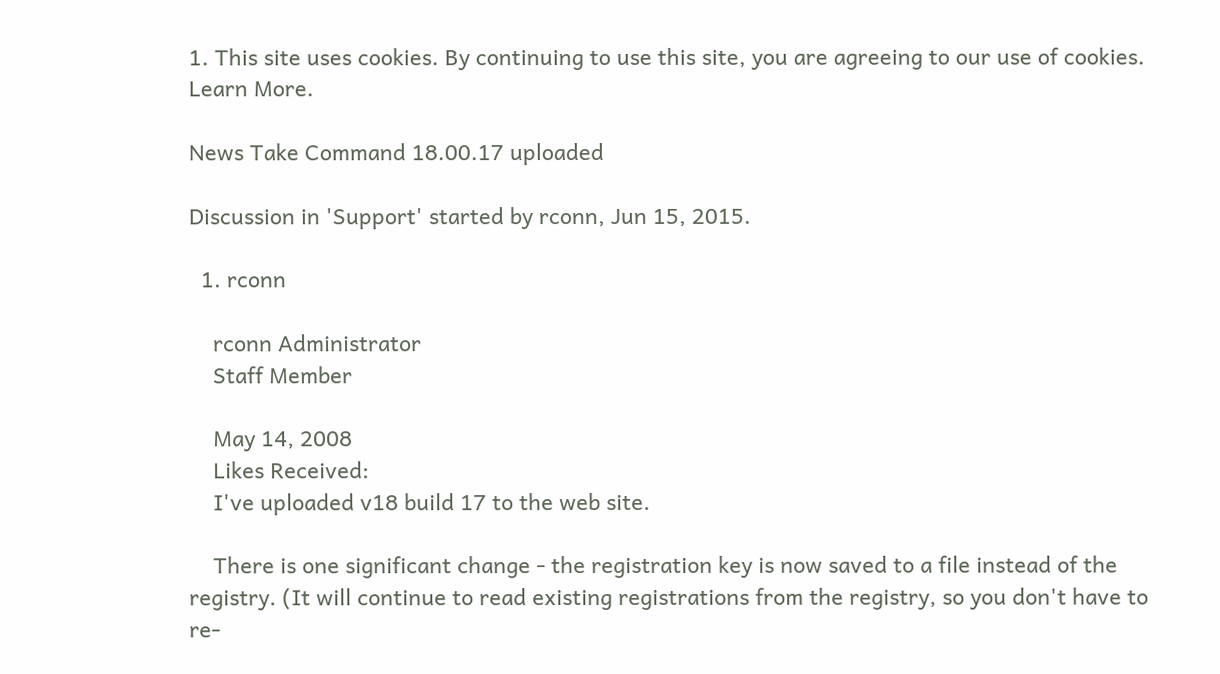1. This site uses cookies. By continuing to use this site, you are agreeing to our use of cookies. Learn More.

News Take Command 18.00.17 uploaded

Discussion in 'Support' started by rconn, Jun 15, 2015.

  1. rconn

    rconn Administrator
    Staff Member

    May 14, 2008
    Likes Received:
    I've uploaded v18 build 17 to the web site.

    There is one significant change - the registration key is now saved to a file instead of the registry. (It will continue to read existing registrations from the registry, so you don't have to re-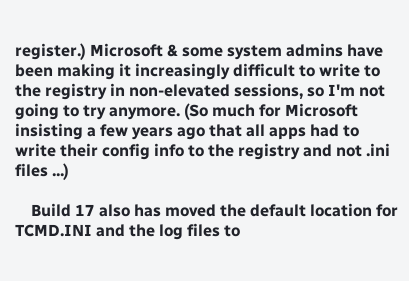register.) Microsoft & some system admins have been making it increasingly difficult to write to the registry in non-elevated sessions, so I'm not going to try anymore. (So much for Microsoft insisting a few years ago that all apps had to write their config info to the registry and not .ini files ...)

    Build 17 also has moved the default location for TCMD.INI and the log files to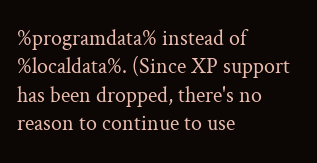%programdata% instead of %localdata%. (Since XP support has been dropped, there's no reason to continue to use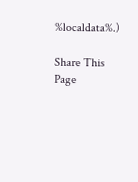%localdata%.)

Share This Page